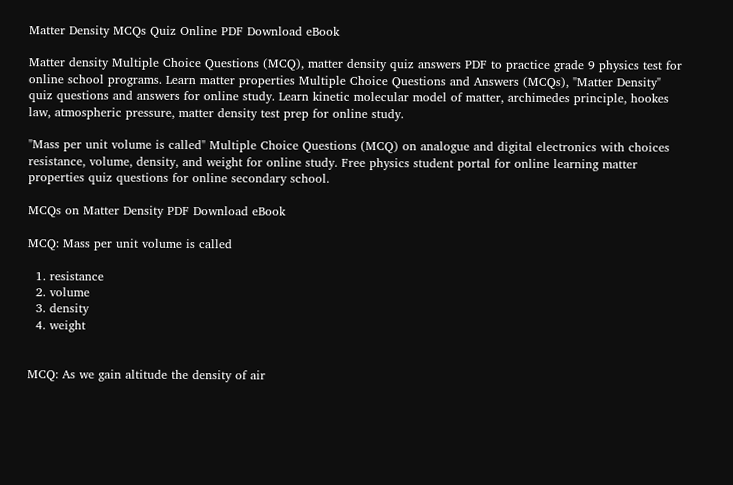Matter Density MCQs Quiz Online PDF Download eBook

Matter density Multiple Choice Questions (MCQ), matter density quiz answers PDF to practice grade 9 physics test for online school programs. Learn matter properties Multiple Choice Questions and Answers (MCQs), "Matter Density" quiz questions and answers for online study. Learn kinetic molecular model of matter, archimedes principle, hookes law, atmospheric pressure, matter density test prep for online study.

"Mass per unit volume is called" Multiple Choice Questions (MCQ) on analogue and digital electronics with choices resistance, volume, density, and weight for online study. Free physics student portal for online learning matter properties quiz questions for online secondary school.

MCQs on Matter Density PDF Download eBook

MCQ: Mass per unit volume is called

  1. resistance
  2. volume
  3. density
  4. weight


MCQ: As we gain altitude the density of air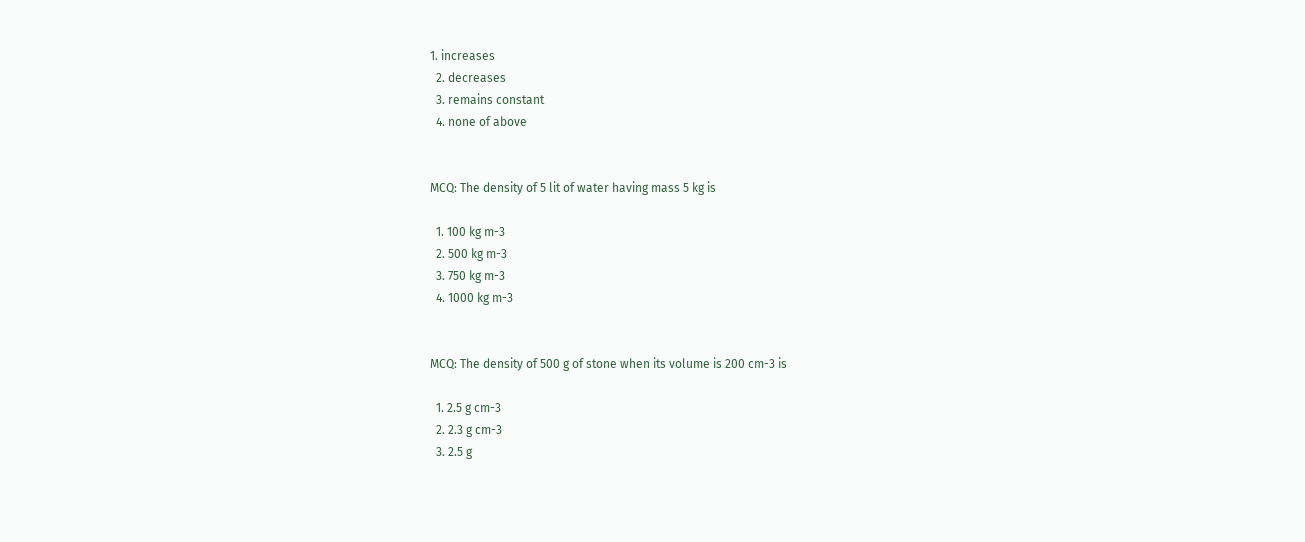1. increases
  2. decreases
  3. remains constant
  4. none of above


MCQ: The density of 5 lit of water having mass 5 kg is

  1. 100 kg m-3
  2. 500 kg m-3
  3. 750 kg m-3
  4. 1000 kg m-3


MCQ: The density of 500 g of stone when its volume is 200 cm-3 is

  1. 2.5 g cm-3
  2. 2.3 g cm-3
  3. 2.5 g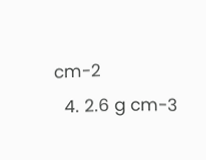cm-2
  4. 2.6 g cm-3